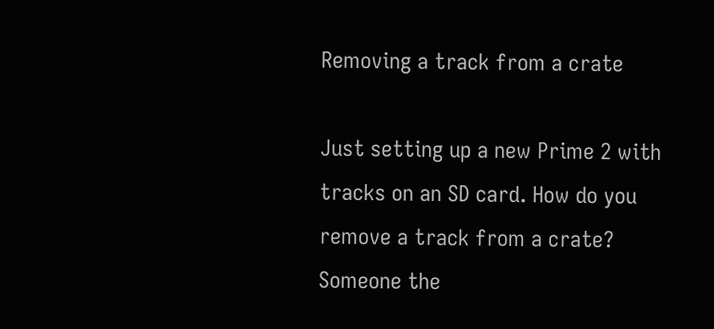Removing a track from a crate

Just setting up a new Prime 2 with tracks on an SD card. How do you remove a track from a crate? Someone the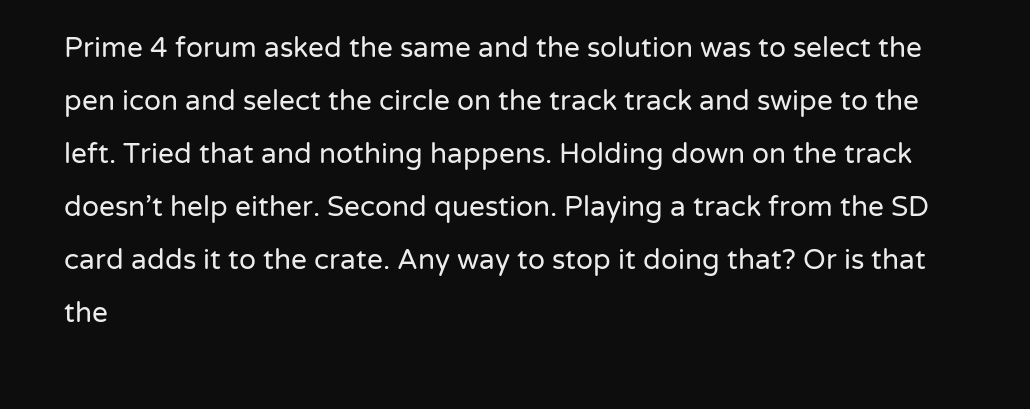Prime 4 forum asked the same and the solution was to select the pen icon and select the circle on the track track and swipe to the left. Tried that and nothing happens. Holding down on the track doesn’t help either. Second question. Playing a track from the SD card adds it to the crate. Any way to stop it doing that? Or is that the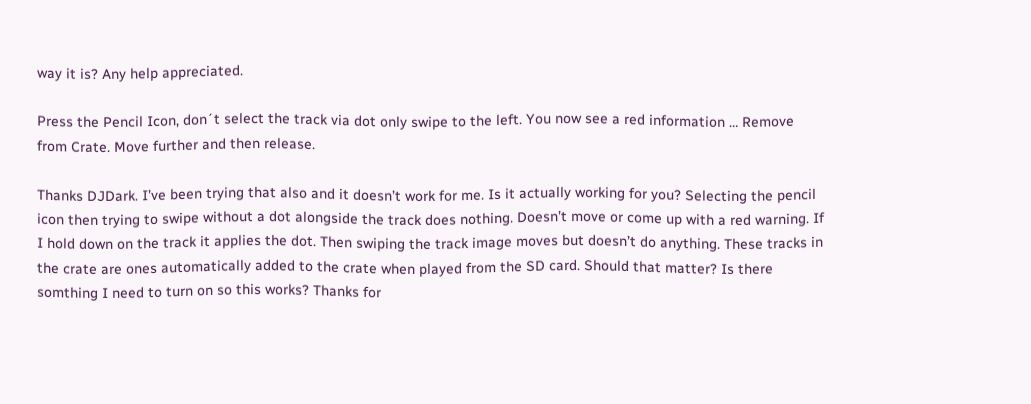way it is? Any help appreciated.

Press the Pencil Icon, don´t select the track via dot only swipe to the left. You now see a red information … Remove from Crate. Move further and then release.

Thanks DJDark. I’ve been trying that also and it doesn’t work for me. Is it actually working for you? Selecting the pencil icon then trying to swipe without a dot alongside the track does nothing. Doesn’t move or come up with a red warning. If I hold down on the track it applies the dot. Then swiping the track image moves but doesn’t do anything. These tracks in the crate are ones automatically added to the crate when played from the SD card. Should that matter? Is there somthing I need to turn on so this works? Thanks for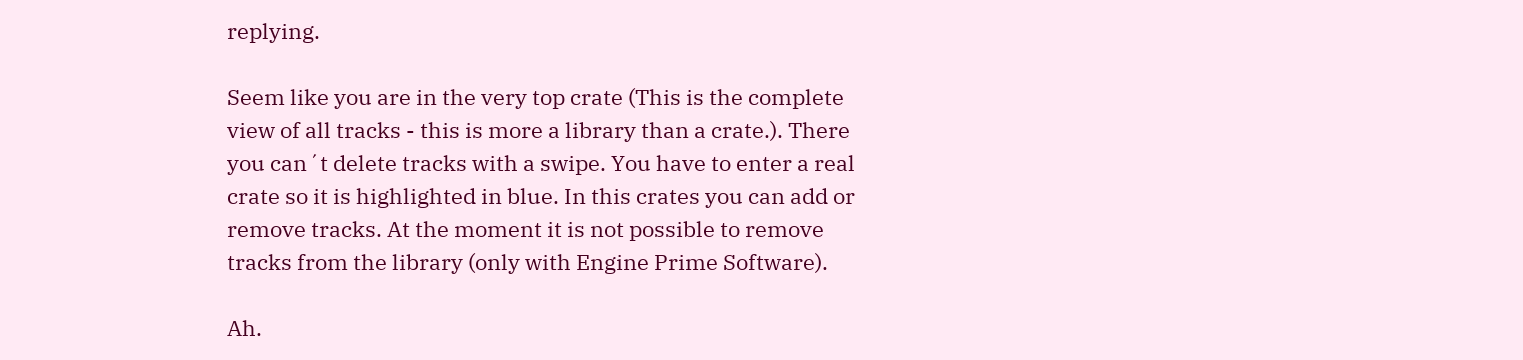replying.

Seem like you are in the very top crate (This is the complete view of all tracks - this is more a library than a crate.). There you can´t delete tracks with a swipe. You have to enter a real crate so it is highlighted in blue. In this crates you can add or remove tracks. At the moment it is not possible to remove tracks from the library (only with Engine Prime Software).

Ah.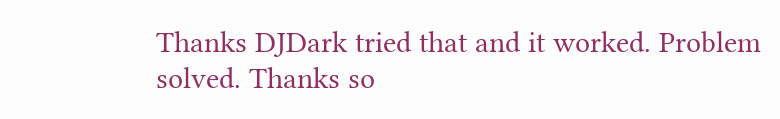Thanks DJDark tried that and it worked. Problem solved. Thanks so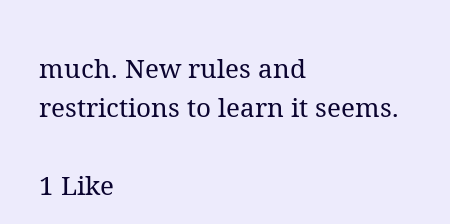much. New rules and restrictions to learn it seems.

1 Like